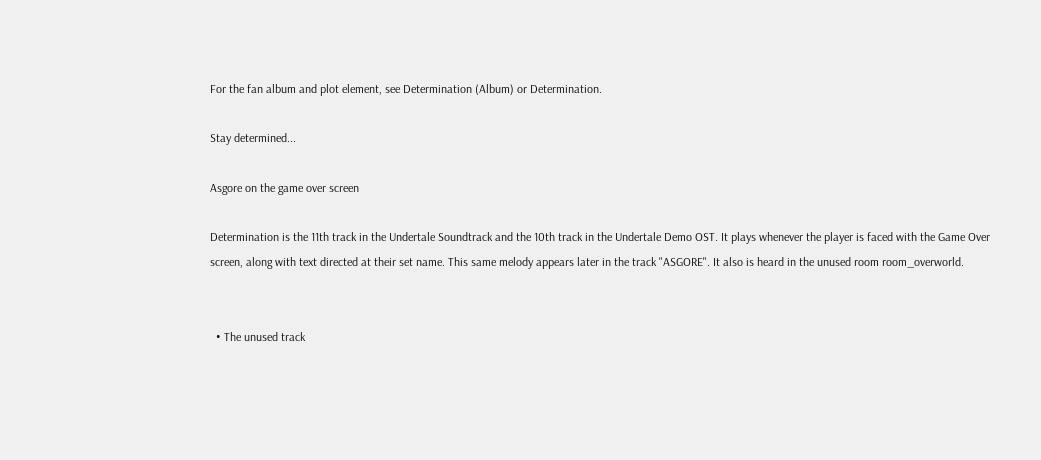For the fan album and plot element, see Determination (Album) or Determination.

Stay determined...

Asgore on the game over screen

Determination is the 11th track in the Undertale Soundtrack and the 10th track in the Undertale Demo OST. It plays whenever the player is faced with the Game Over screen, along with text directed at their set name. This same melody appears later in the track "ASGORE". It also is heard in the unused room room_overworld.


  • The unused track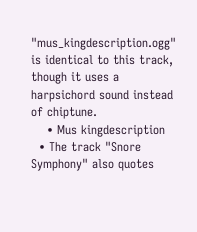"mus_kingdescription.ogg" is identical to this track, though it uses a harpsichord sound instead of chiptune.
    • Mus kingdescription
  • The track "Snore Symphony" also quotes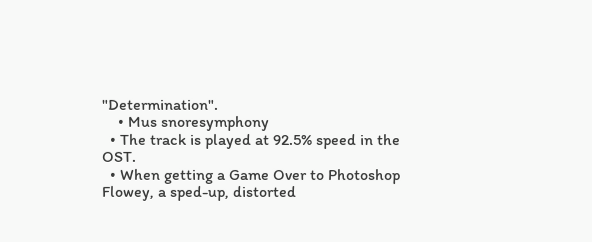"Determination".
    • Mus snoresymphony
  • The track is played at 92.5% speed in the OST.
  • When getting a Game Over to Photoshop Flowey, a sped-up, distorted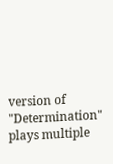version of "Determination" plays multiple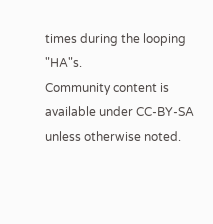times during the looping "HA"s.
Community content is available under CC-BY-SA unless otherwise noted.